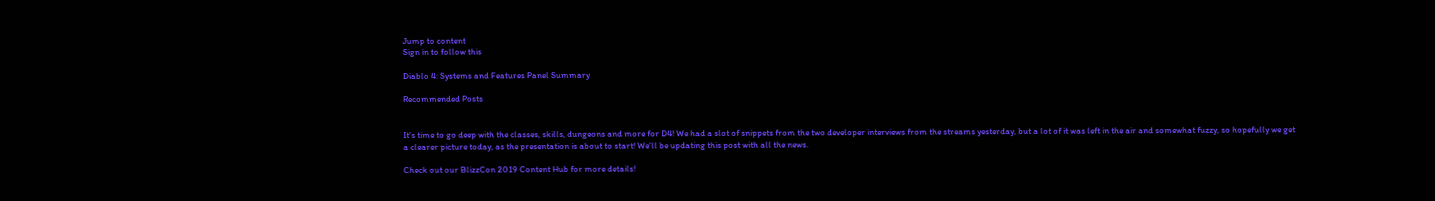Jump to content
Sign in to follow this

Diablo 4: Systems and Features Panel Summary

Recommended Posts


It's time to go deep with the classes, skills, dungeons and more for D4! We had a slot of snippets from the two developer interviews from the streams yesterday, but a lot of it was left in the air and somewhat fuzzy, so hopefully we get a clearer picture today, as the presentation is about to start! We'll be updating this post with all the news.

Check out our BlizzCon 2019 Content Hub for more details!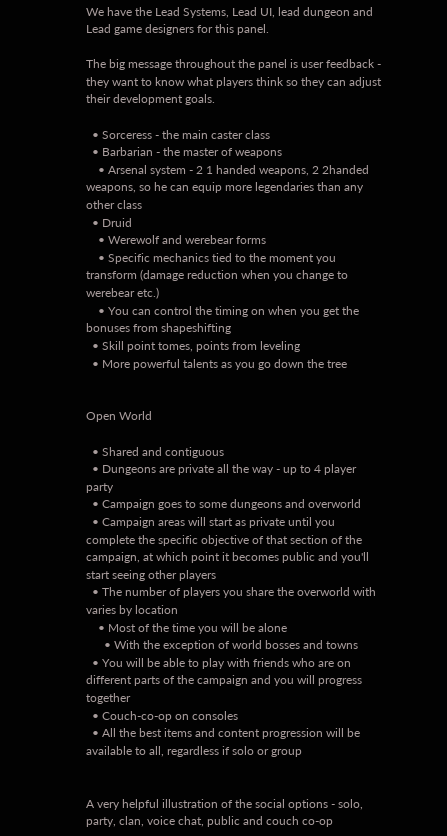We have the Lead Systems, Lead UI, lead dungeon and Lead game designers for this panel.

The big message throughout the panel is user feedback - they want to know what players think so they can adjust their development goals.

  • Sorceress - the main caster class
  • Barbarian - the master of weapons
    • Arsenal system - 2 1 handed weapons, 2 2handed weapons, so he can equip more legendaries than any other class
  • Druid
    • Werewolf and werebear forms
    • Specific mechanics tied to the moment you transform (damage reduction when you change to werebear etc.)
    • You can control the timing on when you get the bonuses from shapeshifting
  • Skill point tomes, points from leveling
  • More powerful talents as you go down the tree


Open World

  • Shared and contiguous
  • Dungeons are private all the way - up to 4 player party
  • Campaign goes to some dungeons and overworld
  • Campaign areas will start as private until you complete the specific objective of that section of the campaign, at which point it becomes public and you'll start seeing other players
  • The number of players you share the overworld with varies by location
    • Most of the time you will be alone
      • With the exception of world bosses and towns
  • You will be able to play with friends who are on different parts of the campaign and you will progress together
  • Couch-co-op on consoles
  • All the best items and content progression will be available to all, regardless if solo or group


A very helpful illustration of the social options - solo, party, clan, voice chat, public and couch co-op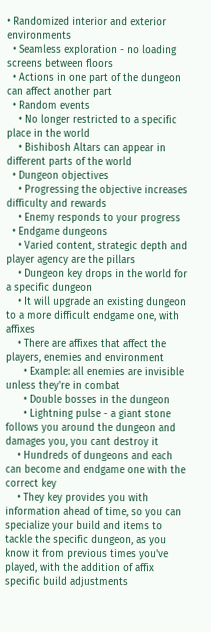• Randomized interior and exterior environments
  • Seamless exploration - no loading screens between floors
  • Actions in one part of the dungeon can affect another part
  • Random events
    • No longer restricted to a specific place in the world
    • Bishibosh Altars can appear in different parts of the world
  • Dungeon objectives
    • Progressing the objective increases difficulty and rewards
    • Enemy responds to your progress
  • Endgame dungeons
    • Varied content, strategic depth and player agency are the pillars
    • Dungeon key drops in the world for a specific dungeon
    • It will upgrade an existing dungeon to a more difficult endgame one, with affixes
    • There are affixes that affect the players, enemies and environment
      • Example: all enemies are invisible unless they're in combat
      • Double bosses in the dungeon
      • Lightning pulse - a giant stone follows you around the dungeon and damages you, you cant destroy it
    • Hundreds of dungeons and each can become and endgame one with the correct key
    • They key provides you with information ahead of time, so you can specialize your build and items to tackle the specific dungeon, as you know it from previous times you've played, with the addition of affix specific build adjustments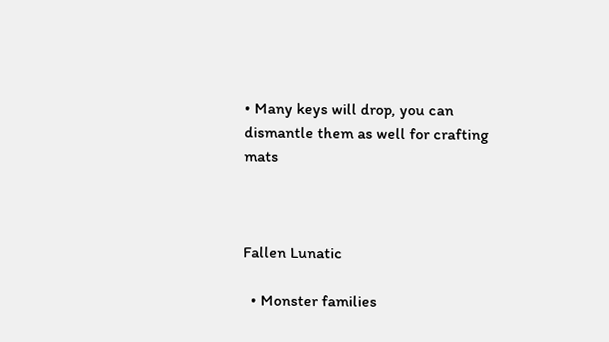• Many keys will drop, you can dismantle them as well for crafting mats



Fallen Lunatic

  • Monster families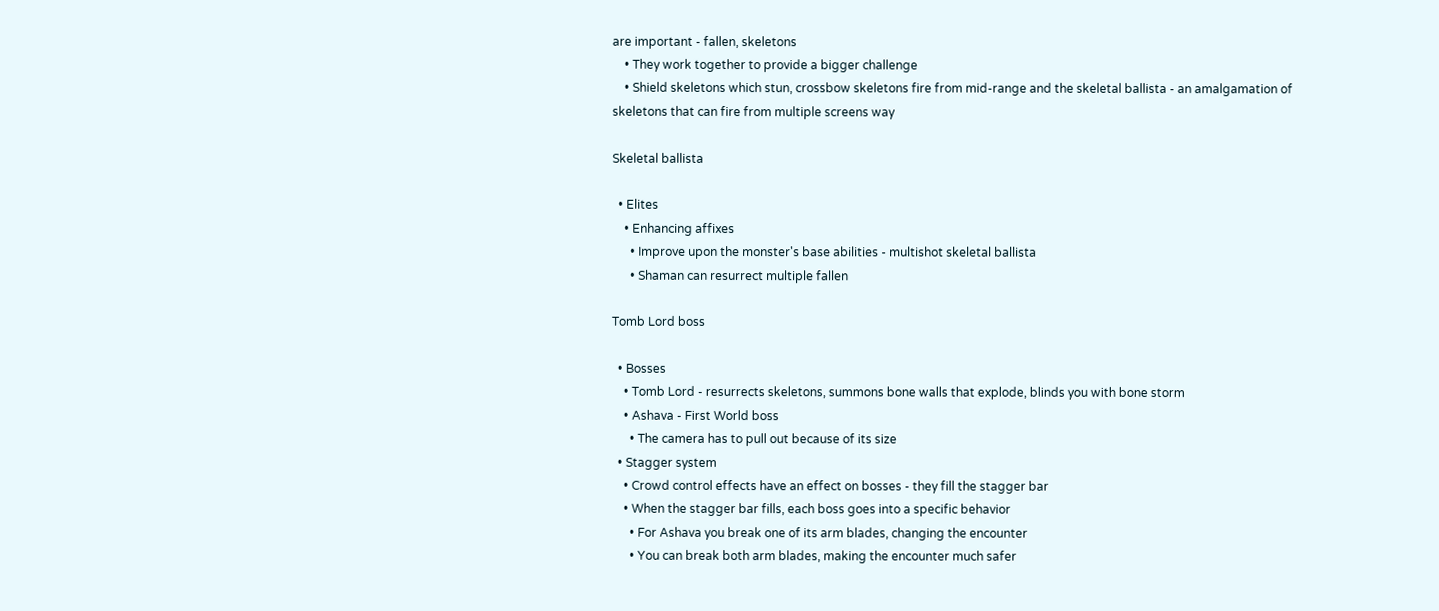are important - fallen, skeletons
    • They work together to provide a bigger challenge
    • Shield skeletons which stun, crossbow skeletons fire from mid-range and the skeletal ballista - an amalgamation of skeletons that can fire from multiple screens way

Skeletal ballista

  • Elites
    • Enhancing affixes
      • Improve upon the monster's base abilities - multishot skeletal ballista
      • Shaman can resurrect multiple fallen

Tomb Lord boss

  • Bosses
    • Tomb Lord - resurrects skeletons, summons bone walls that explode, blinds you with bone storm
    • Ashava - First World boss
      • The camera has to pull out because of its size
  • Stagger system
    • Crowd control effects have an effect on bosses - they fill the stagger bar
    • When the stagger bar fills, each boss goes into a specific behavior
      • For Ashava you break one of its arm blades, changing the encounter
      • You can break both arm blades, making the encounter much safer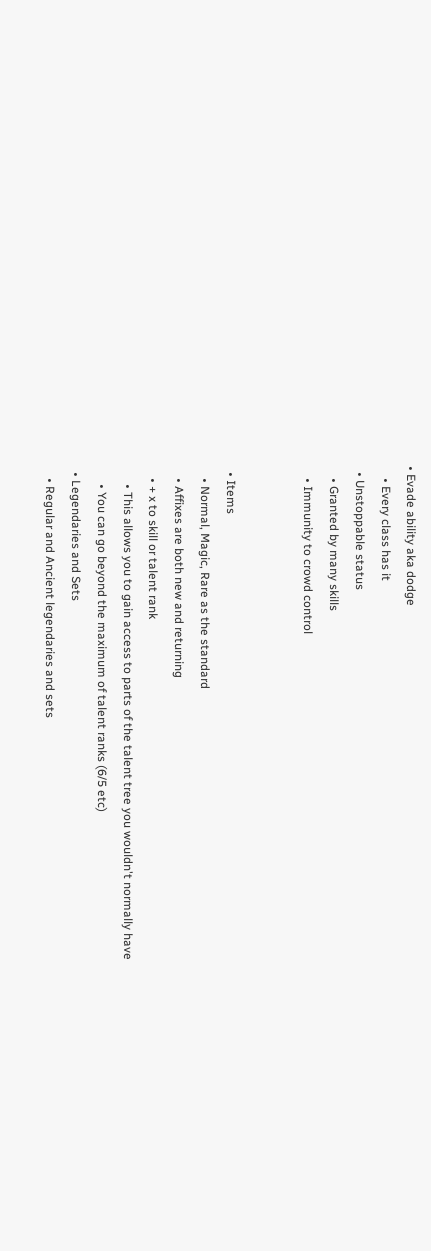• Evade ability aka dodge
    • Every class has it
  • Unstoppable status
    • Granted by many skills
    • Immunity to crowd control


  • Items
    • Normal, Magic, Rare as the standard
    • Affixes are both new and returning
    • + x to skill or talent rank
      • This allows you to gain access to parts of the talent tree you wouldn't normally have
      • You can go beyond the maximum of talent ranks (6/5 etc)
  • Legendaries and Sets
    • Regular and Ancient legendaries and sets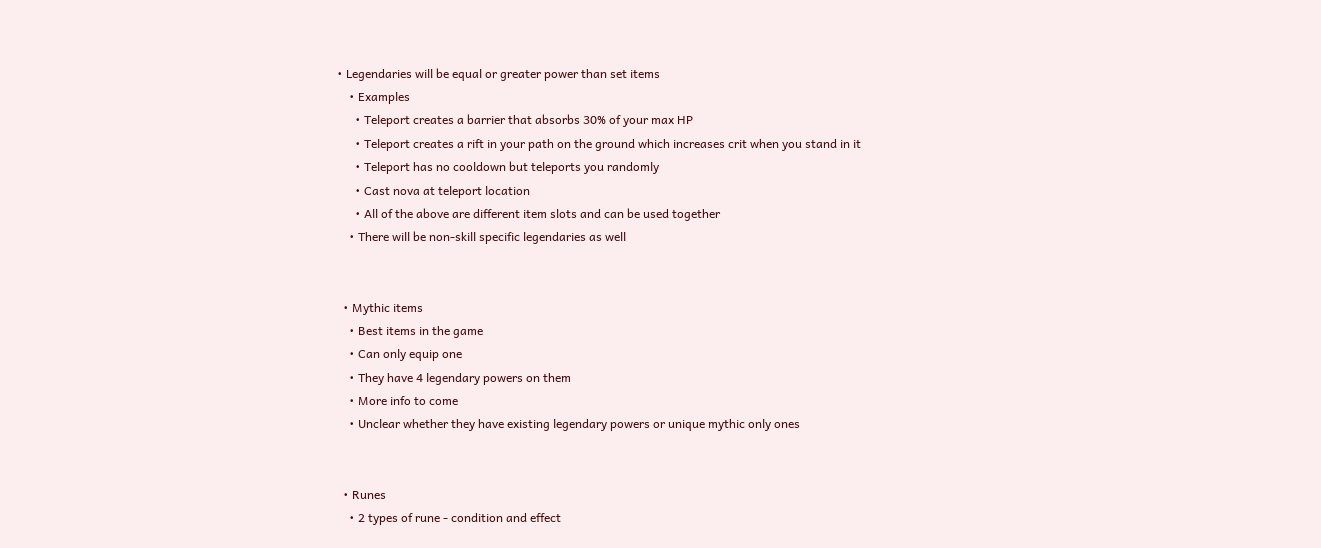• Legendaries will be equal or greater power than set items
    • Examples
      • Teleport creates a barrier that absorbs 30% of your max HP
      • Teleport creates a rift in your path on the ground which increases crit when you stand in it
      • Teleport has no cooldown but teleports you randomly
      • Cast nova at teleport location
      • All of the above are different item slots and can be used together
    • There will be non-skill specific legendaries as well


  • Mythic items
    • Best items in the game
    • Can only equip one
    • They have 4 legendary powers on them
    • More info to come
    • Unclear whether they have existing legendary powers or unique mythic only ones


  • Runes
    • 2 types of rune - condition and effect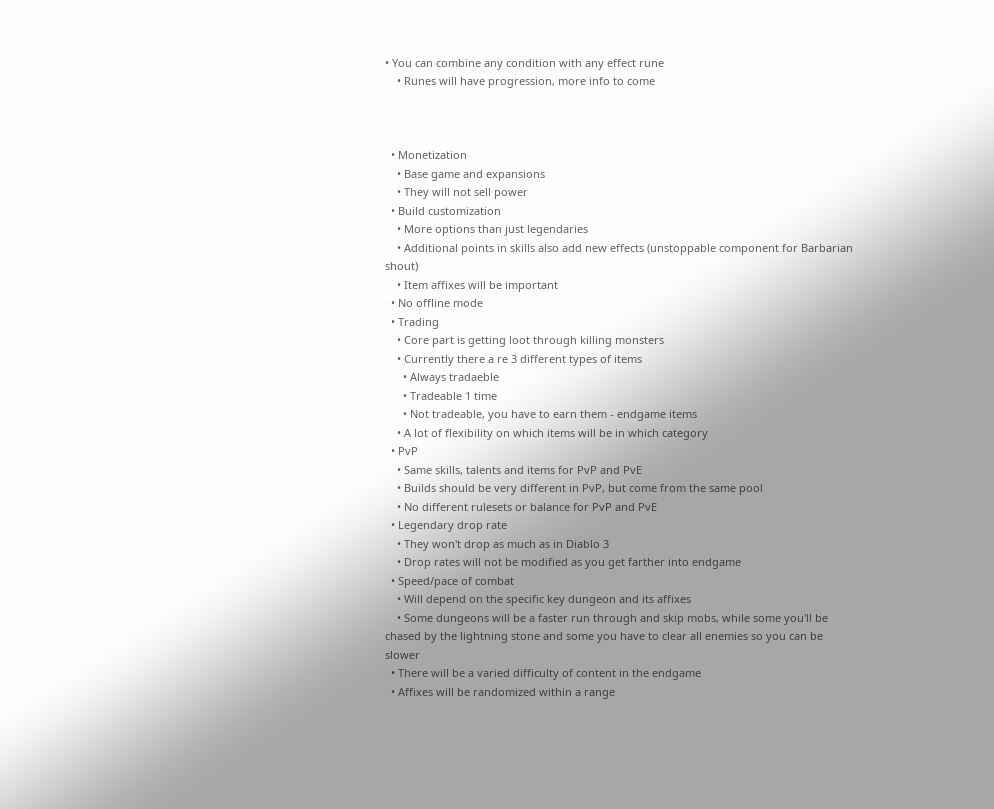• You can combine any condition with any effect rune
    • Runes will have progression, more info to come



  • Monetization
    • Base game and expansions
    • They will not sell power
  • Build customization
    • More options than just legendaries
    • Additional points in skills also add new effects (unstoppable component for Barbarian shout)
    • Item affixes will be important
  • No offline mode
  • Trading
    • Core part is getting loot through killing monsters
    • Currently there a re 3 different types of items
      • Always tradaeble
      • Tradeable 1 time
      • Not tradeable, you have to earn them - endgame items
    • A lot of flexibility on which items will be in which category
  • PvP
    • Same skills, talents and items for PvP and PvE
    • Builds should be very different in PvP, but come from the same pool
    • No different rulesets or balance for PvP and PvE
  • Legendary drop rate
    • They won't drop as much as in Diablo 3
    • Drop rates will not be modified as you get farther into endgame
  • Speed/pace of combat
    • Will depend on the specific key dungeon and its affixes
    • Some dungeons will be a faster run through and skip mobs, while some you'll be chased by the lightning stone and some you have to clear all enemies so you can be slower
  • There will be a varied difficulty of content in the endgame
  • Affixes will be randomized within a range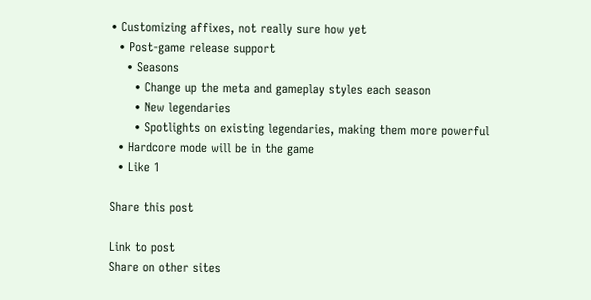• Customizing affixes, not really sure how yet
  • Post-game release support
    • Seasons
      • Change up the meta and gameplay styles each season
      • New legendaries
      • Spotlights on existing legendaries, making them more powerful
  • Hardcore mode will be in the game
  • Like 1

Share this post

Link to post
Share on other sites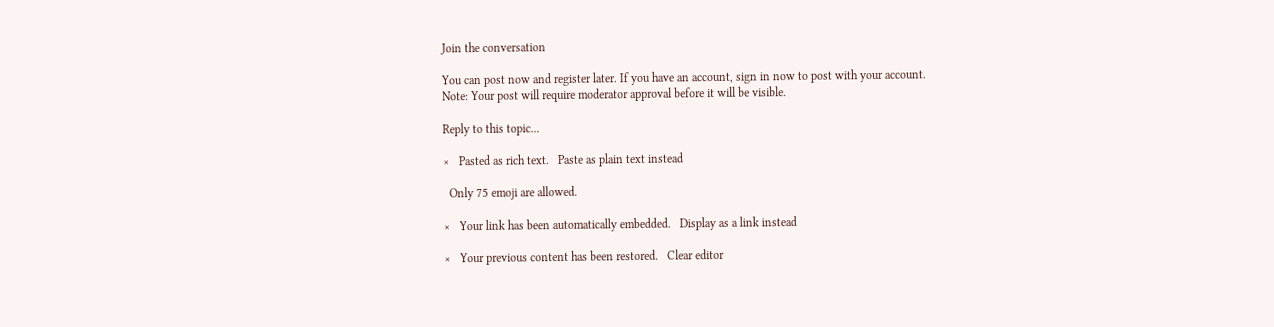Join the conversation

You can post now and register later. If you have an account, sign in now to post with your account.
Note: Your post will require moderator approval before it will be visible.

Reply to this topic...

×   Pasted as rich text.   Paste as plain text instead

  Only 75 emoji are allowed.

×   Your link has been automatically embedded.   Display as a link instead

×   Your previous content has been restored.   Clear editor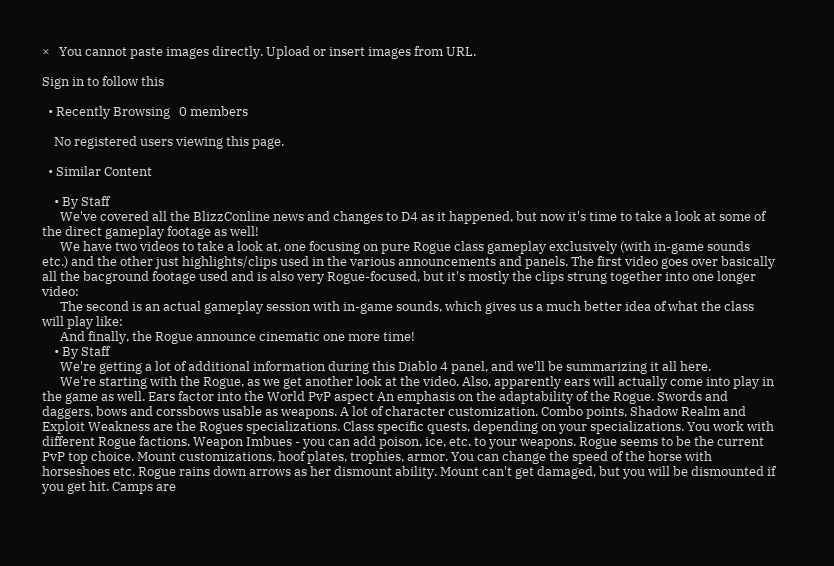×   You cannot paste images directly. Upload or insert images from URL.

Sign in to follow this

  • Recently Browsing   0 members

    No registered users viewing this page.

  • Similar Content

    • By Staff
      We've covered all the BlizzConline news and changes to D4 as it happened, but now it's time to take a look at some of the direct gameplay footage as well!
      We have two videos to take a look at, one focusing on pure Rogue class gameplay exclusively (with in-game sounds etc.) and the other just highlights/clips used in the various announcements and panels. The first video goes over basically all the bacground footage used and is also very Rogue-focused, but it's mostly the clips strung together into one longer video:
      The second is an actual gameplay session with in-game sounds, which gives us a much better idea of what the class will play like:
      And finally, the Rogue announce cinematic one more time!
    • By Staff
      We're getting a lot of additional information during this Diablo 4 panel, and we'll be summarizing it all here.
      We're starting with the Rogue, as we get another look at the video. Also, apparently ears will actually come into play in the game as well. Ears factor into the World PvP aspect An emphasis on the adaptability of the Rogue. Swords and daggers, bows and corssbows usable as weapons. A lot of character customization. Combo points, Shadow Realm and Exploit Weakness are the Rogues specializations. Class specific quests, depending on your specializations. You work with different Rogue factions. Weapon Imbues - you can add poison, ice, etc. to your weapons. Rogue seems to be the current PvP top choice. Mount customizations, hoof plates, trophies, armor. You can change the speed of the horse with horseshoes etc. Rogue rains down arrows as her dismount ability. Mount can't get damaged, but you will be dismounted if you get hit. Camps are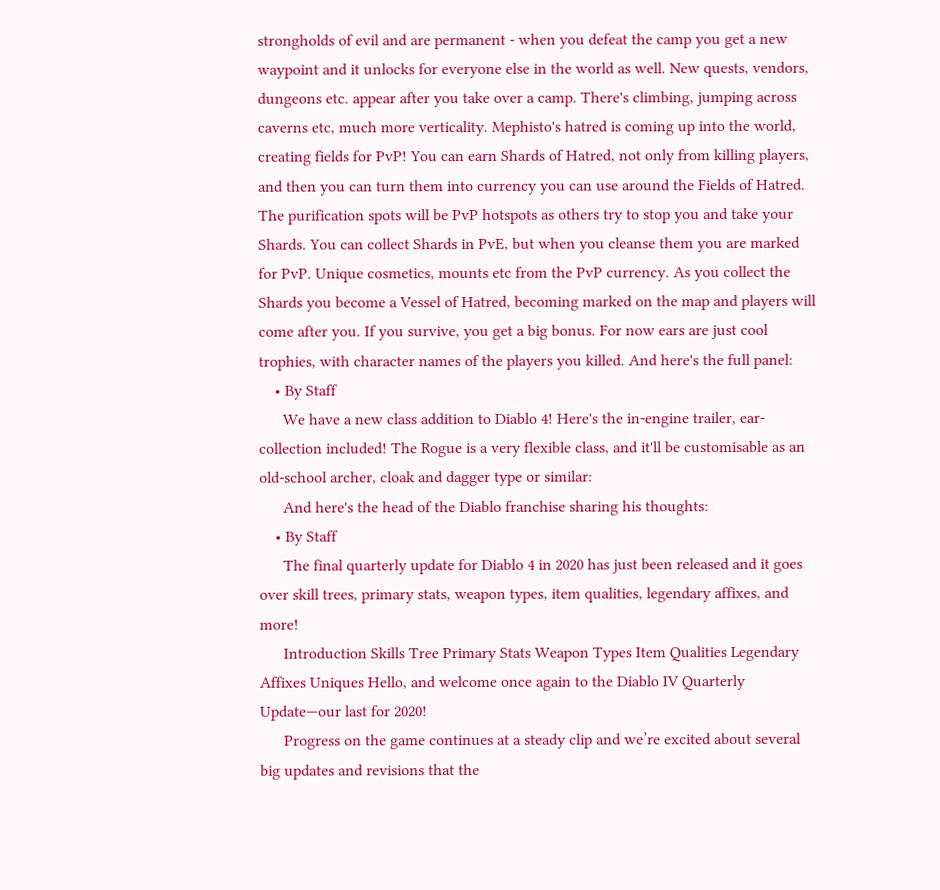strongholds of evil and are permanent - when you defeat the camp you get a new waypoint and it unlocks for everyone else in the world as well. New quests, vendors, dungeons etc. appear after you take over a camp. There's climbing, jumping across caverns etc, much more verticality. Mephisto's hatred is coming up into the world, creating fields for PvP! You can earn Shards of Hatred, not only from killing players, and then you can turn them into currency you can use around the Fields of Hatred. The purification spots will be PvP hotspots as others try to stop you and take your Shards. You can collect Shards in PvE, but when you cleanse them you are marked for PvP. Unique cosmetics, mounts etc from the PvP currency. As you collect the Shards you become a Vessel of Hatred, becoming marked on the map and players will come after you. If you survive, you get a big bonus. For now ears are just cool trophies, with character names of the players you killed. And here's the full panel:
    • By Staff
      We have a new class addition to Diablo 4! Here's the in-engine trailer, ear-collection included! The Rogue is a very flexible class, and it'll be customisable as an old-school archer, cloak and dagger type or similar:
      And here's the head of the Diablo franchise sharing his thoughts:
    • By Staff
      The final quarterly update for Diablo 4 in 2020 has just been released and it goes over skill trees, primary stats, weapon types, item qualities, legendary affixes, and more!
      Introduction Skills Tree Primary Stats Weapon Types Item Qualities Legendary Affixes Uniques Hello, and welcome once again to the Diablo IV Quarterly Update—our last for 2020!
      Progress on the game continues at a steady clip and we’re excited about several big updates and revisions that the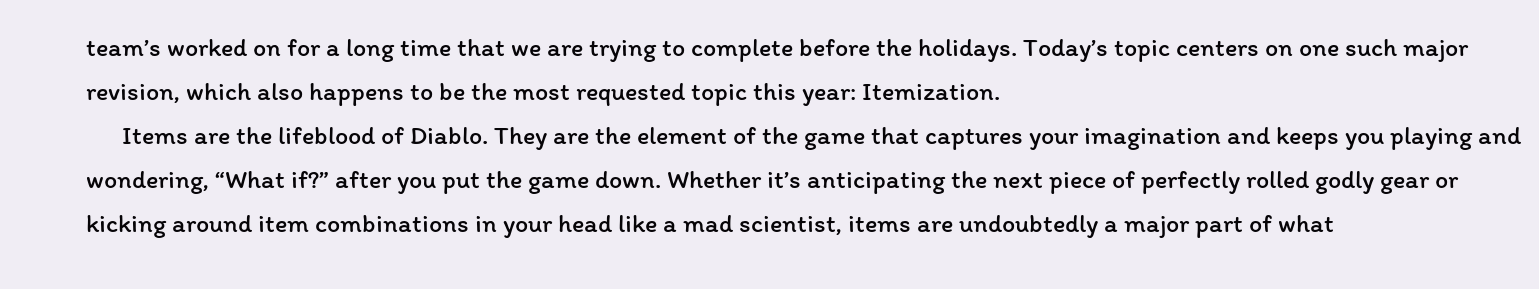team’s worked on for a long time that we are trying to complete before the holidays. Today’s topic centers on one such major revision, which also happens to be the most requested topic this year: Itemization.
      Items are the lifeblood of Diablo. They are the element of the game that captures your imagination and keeps you playing and wondering, “What if?” after you put the game down. Whether it’s anticipating the next piece of perfectly rolled godly gear or kicking around item combinations in your head like a mad scientist, items are undoubtedly a major part of what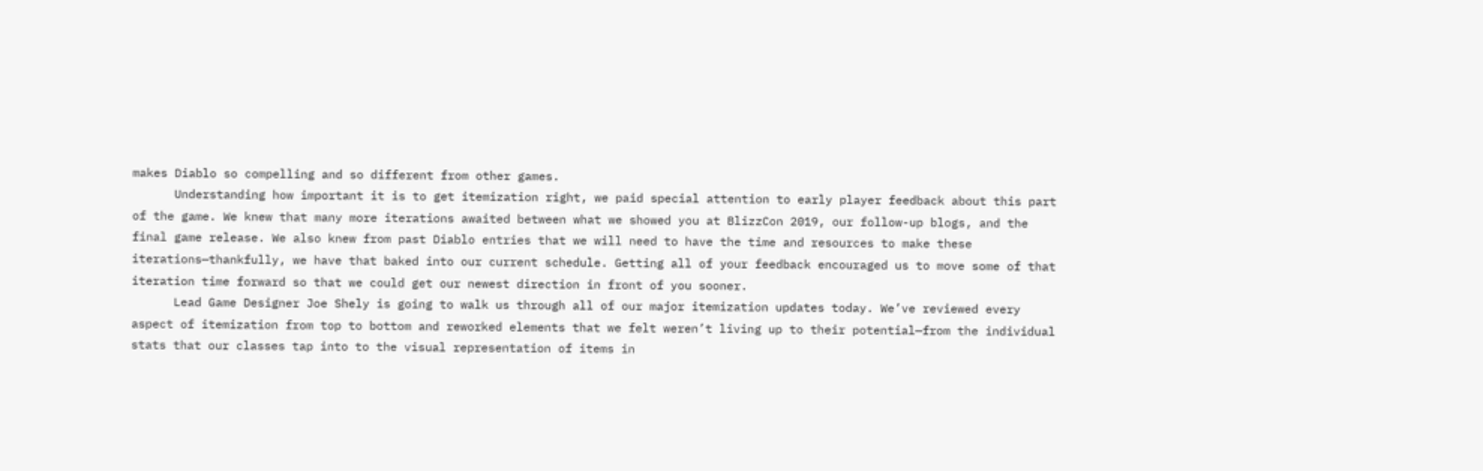makes Diablo so compelling and so different from other games.
      Understanding how important it is to get itemization right, we paid special attention to early player feedback about this part of the game. We knew that many more iterations awaited between what we showed you at BlizzCon 2019, our follow-up blogs, and the final game release. We also knew from past Diablo entries that we will need to have the time and resources to make these iterations—thankfully, we have that baked into our current schedule. Getting all of your feedback encouraged us to move some of that iteration time forward so that we could get our newest direction in front of you sooner.
      Lead Game Designer Joe Shely is going to walk us through all of our major itemization updates today. We’ve reviewed every aspect of itemization from top to bottom and reworked elements that we felt weren’t living up to their potential—from the individual stats that our classes tap into to the visual representation of items in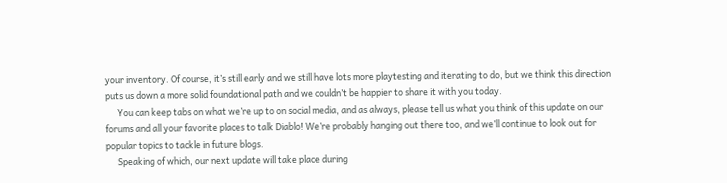your inventory. Of course, it’s still early and we still have lots more playtesting and iterating to do, but we think this direction puts us down a more solid foundational path and we couldn’t be happier to share it with you today.
      You can keep tabs on what we’re up to on social media, and as always, please tell us what you think of this update on our forums and all your favorite places to talk Diablo! We’re probably hanging out there too, and we’ll continue to look out for popular topics to tackle in future blogs.
      Speaking of which, our next update will take place during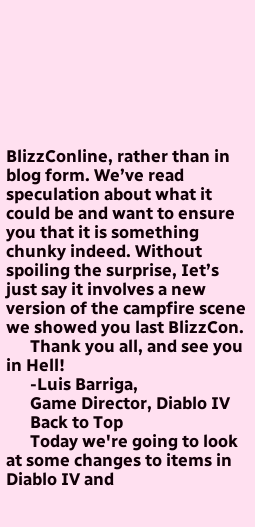BlizzConline, rather than in blog form. We’ve read speculation about what it could be and want to ensure you that it is something chunky indeed. Without spoiling the surprise, Iet’s just say it involves a new version of the campfire scene we showed you last BlizzCon.
      Thank you all, and see you in Hell!
      -Luis Barriga,
      Game Director, Diablo IV
      Back to Top
      Today we're going to look at some changes to items in Diablo IV and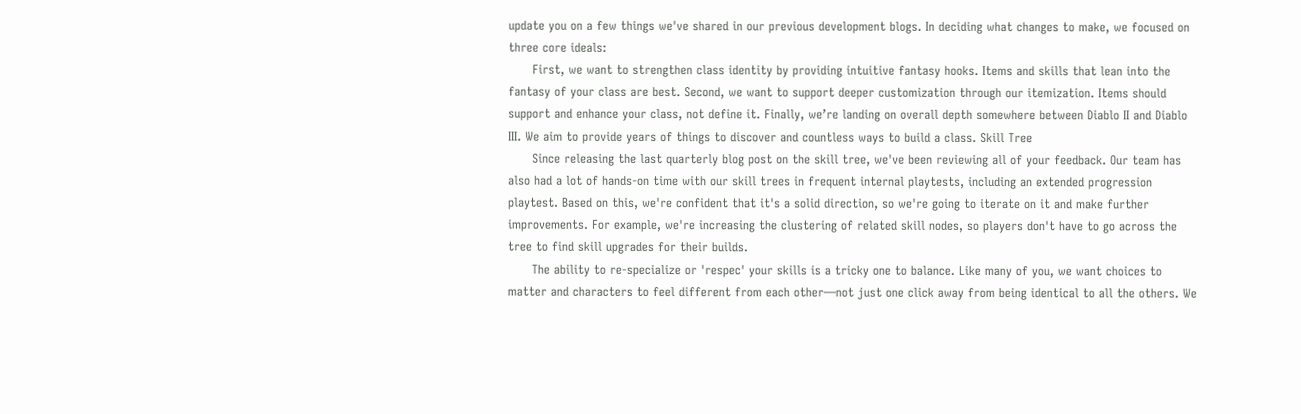update you on a few things we've shared in our previous development blogs. In deciding what changes to make, we focused on three core ideals:
      First, we want to strengthen class identity by providing intuitive fantasy hooks. Items and skills that lean into the fantasy of your class are best. Second, we want to support deeper customization through our itemization. Items should support and enhance your class, not define it. Finally, we’re landing on overall depth somewhere between Diablo II and Diablo III. We aim to provide years of things to discover and countless ways to build a class. Skill Tree
      Since releasing the last quarterly blog post on the skill tree, we've been reviewing all of your feedback. Our team has also had a lot of hands-on time with our skill trees in frequent internal playtests, including an extended progression playtest. Based on this, we're confident that it's a solid direction, so we're going to iterate on it and make further improvements. For example, we're increasing the clustering of related skill nodes, so players don't have to go across the tree to find skill upgrades for their builds.
      The ability to re-specialize or 'respec' your skills is a tricky one to balance. Like many of you, we want choices to matter and characters to feel different from each other—not just one click away from being identical to all the others. We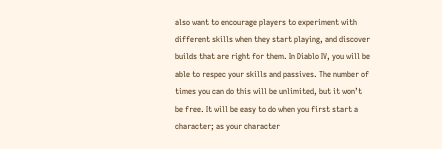also want to encourage players to experiment with different skills when they start playing, and discover builds that are right for them. In Diablo IV, you will be able to respec your skills and passives. The number of times you can do this will be unlimited, but it won’t be free. It will be easy to do when you first start a character; as your character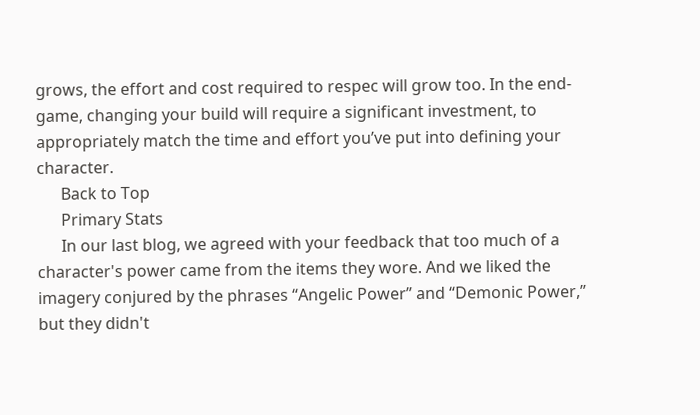grows, the effort and cost required to respec will grow too. In the end-game, changing your build will require a significant investment, to appropriately match the time and effort you’ve put into defining your character.
      Back to Top
      Primary Stats
      In our last blog, we agreed with your feedback that too much of a character's power came from the items they wore. And we liked the imagery conjured by the phrases “Angelic Power” and “Demonic Power,” but they didn't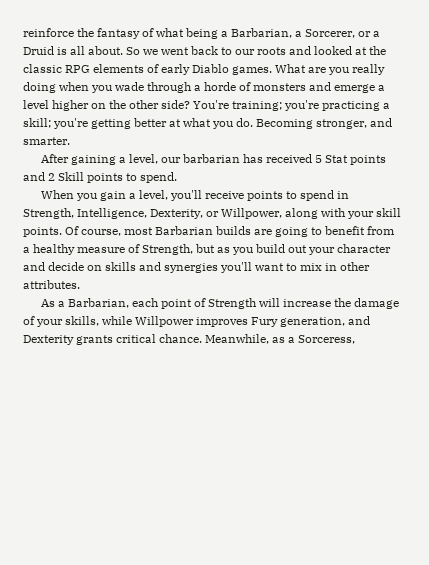reinforce the fantasy of what being a Barbarian, a Sorcerer, or a Druid is all about. So we went back to our roots and looked at the classic RPG elements of early Diablo games. What are you really doing when you wade through a horde of monsters and emerge a level higher on the other side? You're training; you're practicing a skill; you're getting better at what you do. Becoming stronger, and smarter.
      After gaining a level, our barbarian has received 5 Stat points and 2 Skill points to spend.
      When you gain a level, you'll receive points to spend in Strength, Intelligence, Dexterity, or Willpower, along with your skill points. Of course, most Barbarian builds are going to benefit from a healthy measure of Strength, but as you build out your character and decide on skills and synergies you'll want to mix in other attributes.
      As a Barbarian, each point of Strength will increase the damage of your skills, while Willpower improves Fury generation, and Dexterity grants critical chance. Meanwhile, as a Sorceress,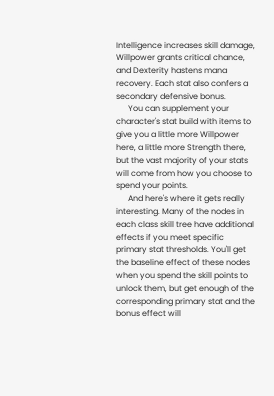Intelligence increases skill damage, Willpower grants critical chance, and Dexterity hastens mana recovery. Each stat also confers a secondary defensive bonus.
      You can supplement your character's stat build with items to give you a little more Willpower here, a little more Strength there, but the vast majority of your stats will come from how you choose to spend your points.
      And here's where it gets really interesting. Many of the nodes in each class skill tree have additional effects if you meet specific primary stat thresholds. You'll get the baseline effect of these nodes when you spend the skill points to unlock them, but get enough of the corresponding primary stat and the bonus effect will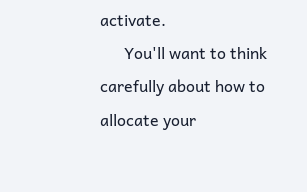activate.
      You'll want to think carefully about how to allocate your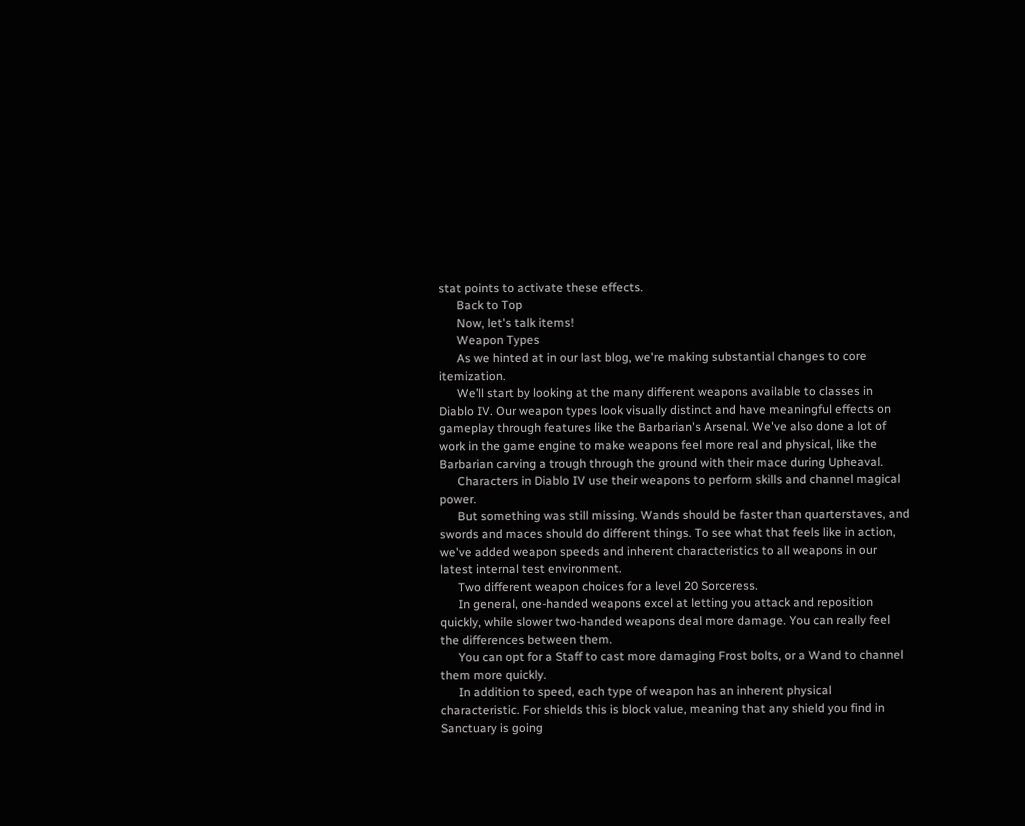stat points to activate these effects.
      Back to Top
      Now, let's talk items!
      Weapon Types
      As we hinted at in our last blog, we're making substantial changes to core itemization.
      We’ll start by looking at the many different weapons available to classes in Diablo IV. Our weapon types look visually distinct and have meaningful effects on gameplay through features like the Barbarian's Arsenal. We've also done a lot of work in the game engine to make weapons feel more real and physical, like the Barbarian carving a trough through the ground with their mace during Upheaval.
      Characters in Diablo IV use their weapons to perform skills and channel magical power.
      But something was still missing. Wands should be faster than quarterstaves, and swords and maces should do different things. To see what that feels like in action, we've added weapon speeds and inherent characteristics to all weapons in our latest internal test environment.
      Two different weapon choices for a level 20 Sorceress.
      In general, one-handed weapons excel at letting you attack and reposition quickly, while slower two-handed weapons deal more damage. You can really feel the differences between them.
      You can opt for a Staff to cast more damaging Frost bolts, or a Wand to channel them more quickly.
      In addition to speed, each type of weapon has an inherent physical characteristic. For shields this is block value, meaning that any shield you find in Sanctuary is going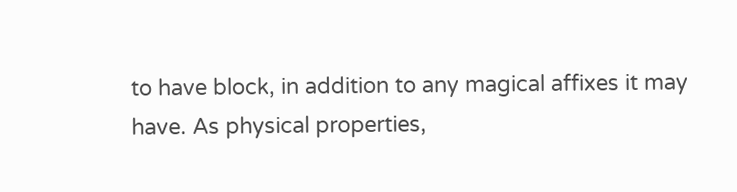to have block, in addition to any magical affixes it may have. As physical properties,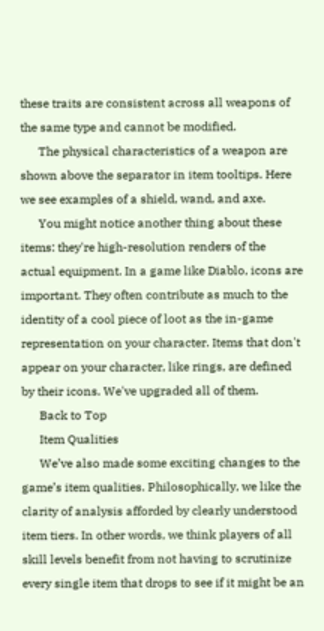these traits are consistent across all weapons of the same type and cannot be modified.
      The physical characteristics of a weapon are shown above the separator in item tooltips. Here we see examples of a shield, wand, and axe.
      You might notice another thing about these items: they're high-resolution renders of the actual equipment. In a game like Diablo, icons are important. They often contribute as much to the identity of a cool piece of loot as the in-game representation on your character. Items that don't appear on your character, like rings, are defined by their icons. We've upgraded all of them.
      Back to Top
      Item Qualities
      We’ve also made some exciting changes to the game’s item qualities. Philosophically, we like the clarity of analysis afforded by clearly understood item tiers. In other words, we think players of all skill levels benefit from not having to scrutinize every single item that drops to see if it might be an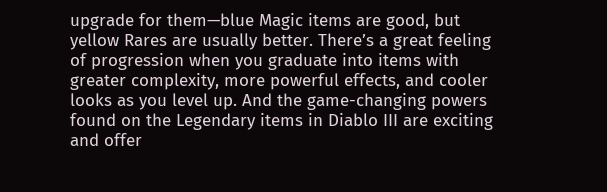upgrade for them—blue Magic items are good, but yellow Rares are usually better. There’s a great feeling of progression when you graduate into items with greater complexity, more powerful effects, and cooler looks as you level up. And the game-changing powers found on the Legendary items in Diablo III are exciting and offer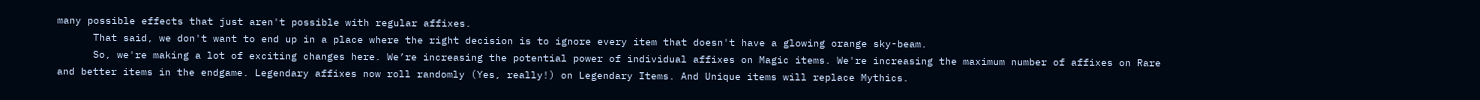many possible effects that just aren't possible with regular affixes.
      That said, we don't want to end up in a place where the right decision is to ignore every item that doesn't have a glowing orange sky-beam.
      So, we're making a lot of exciting changes here. We’re increasing the potential power of individual affixes on Magic items. We're increasing the maximum number of affixes on Rare and better items in the endgame. Legendary affixes now roll randomly (Yes, really!) on Legendary Items. And Unique items will replace Mythics.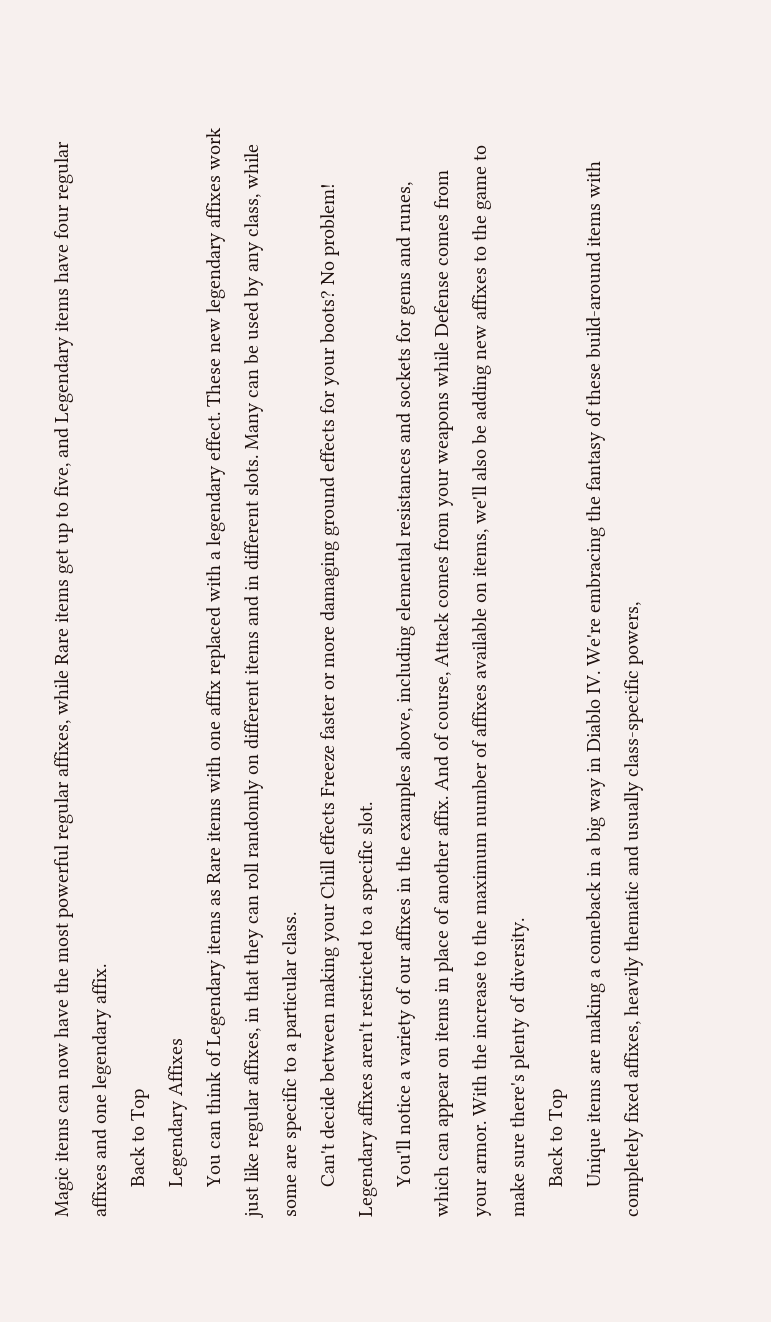Magic items can now have the most powerful regular affixes, while Rare items get up to five, and Legendary items have four regular affixes and one legendary affix.
      Back to Top
      Legendary Affixes
      You can think of Legendary items as Rare items with one affix replaced with a legendary effect. These new legendary affixes work just like regular affixes, in that they can roll randomly on different items and in different slots. Many can be used by any class, while some are specific to a particular class.
      Can't decide between making your Chill effects Freeze faster or more damaging ground effects for your boots? No problem! Legendary affixes aren't restricted to a specific slot.
      You'll notice a variety of our affixes in the examples above, including elemental resistances and sockets for gems and runes, which can appear on items in place of another affix. And of course, Attack comes from your weapons while Defense comes from your armor. With the increase to the maximum number of affixes available on items, we'll also be adding new affixes to the game to make sure there's plenty of diversity.
      Back to Top
      Unique items are making a comeback in a big way in Diablo IV. We're embracing the fantasy of these build-around items with completely fixed affixes, heavily thematic and usually class-specific powers,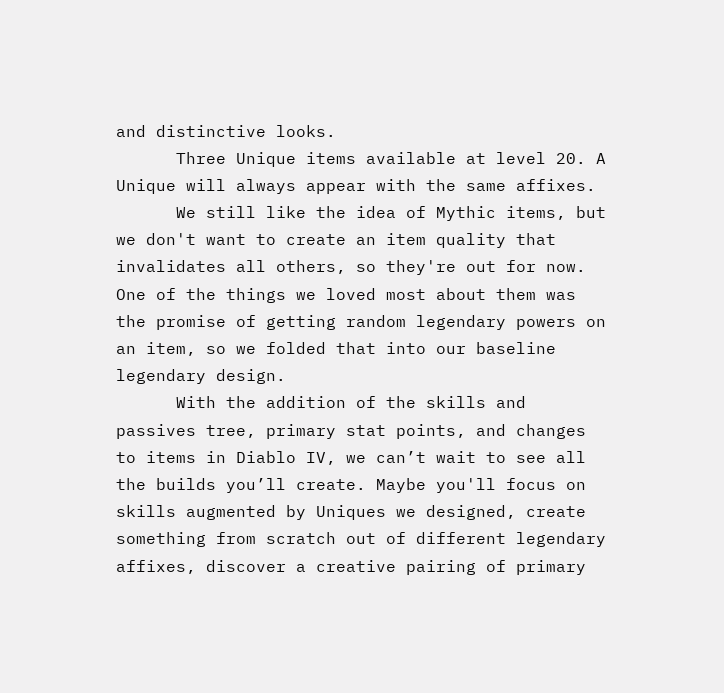and distinctive looks.
      Three Unique items available at level 20. A Unique will always appear with the same affixes.
      We still like the idea of Mythic items, but we don't want to create an item quality that invalidates all others, so they're out for now. One of the things we loved most about them was the promise of getting random legendary powers on an item, so we folded that into our baseline legendary design.
      With the addition of the skills and passives tree, primary stat points, and changes to items in Diablo IV, we can’t wait to see all the builds you’ll create. Maybe you'll focus on skills augmented by Uniques we designed, create something from scratch out of different legendary affixes, discover a creative pairing of primary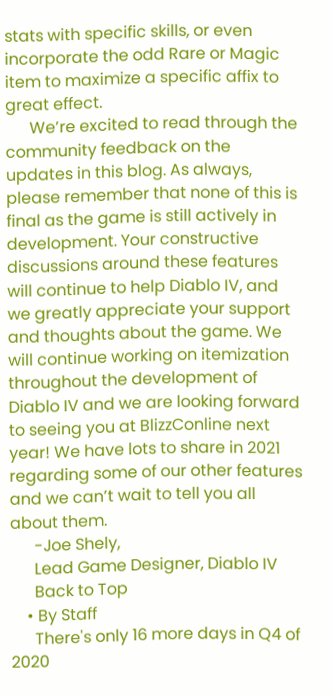stats with specific skills, or even incorporate the odd Rare or Magic item to maximize a specific affix to great effect.
      We’re excited to read through the community feedback on the updates in this blog. As always, please remember that none of this is final as the game is still actively in development. Your constructive discussions around these features will continue to help Diablo IV, and we greatly appreciate your support and thoughts about the game. We will continue working on itemization throughout the development of Diablo IV and we are looking forward to seeing you at BlizzConline next year! We have lots to share in 2021 regarding some of our other features and we can’t wait to tell you all about them.
      -Joe Shely,
      Lead Game Designer, Diablo IV
      Back to Top
    • By Staff
      There's only 16 more days in Q4 of 2020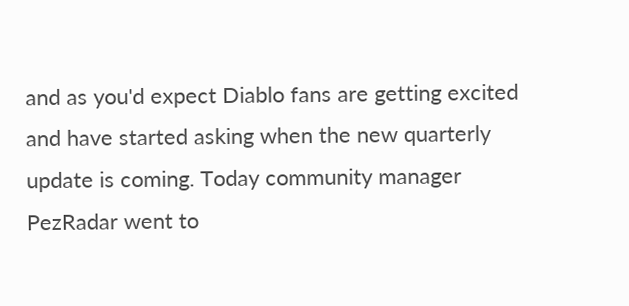and as you'd expect Diablo fans are getting excited and have started asking when the new quarterly update is coming. Today community manager PezRadar went to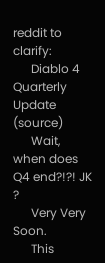reddit to clarify:
      Diablo 4 Quarterly Update (source)
      Wait, when does Q4 end?!?! JK ?
      Very Very Soon.
      This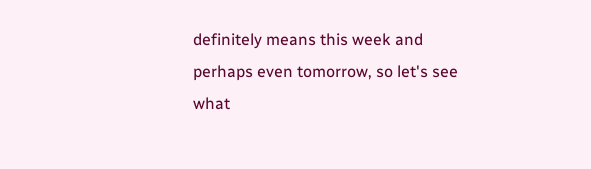definitely means this week and perhaps even tomorrow, so let's see what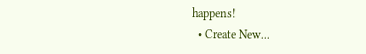happens!
  • Create New...